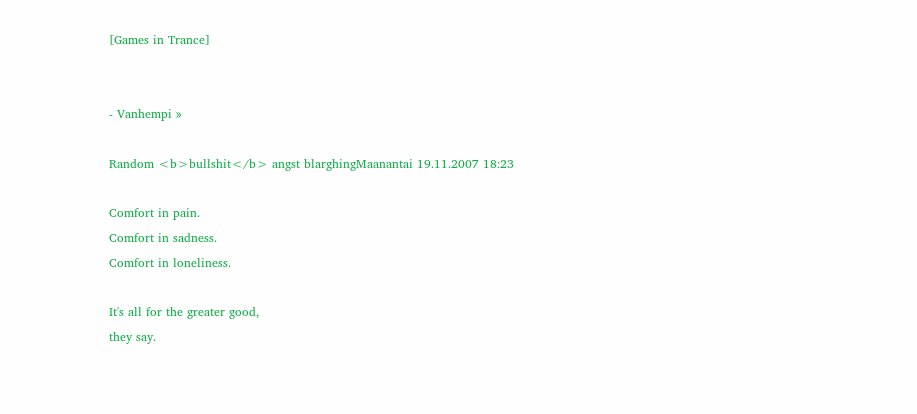[Games in Trance]


- Vanhempi »

Random <b>bullshit</b> angst blarghingMaanantai 19.11.2007 18:23

Comfort in pain.
Comfort in sadness.
Comfort in loneliness.

It's all for the greater good,
they say.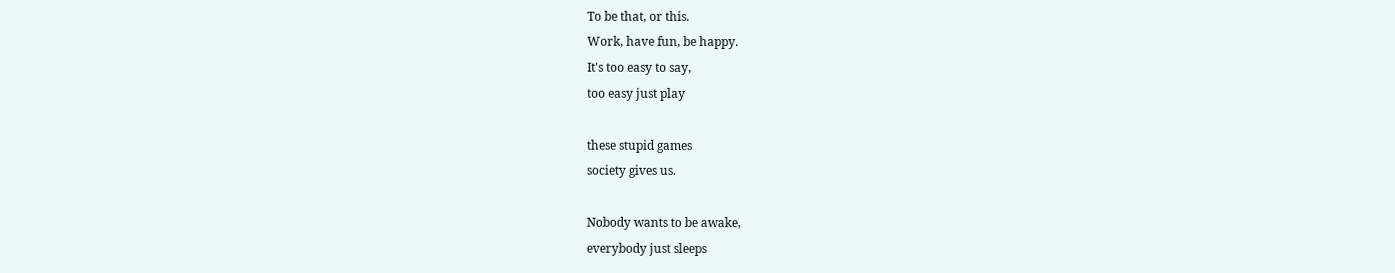To be that, or this.
Work, have fun, be happy.
It's too easy to say,
too easy just play

these stupid games
society gives us.

Nobody wants to be awake,
everybody just sleeps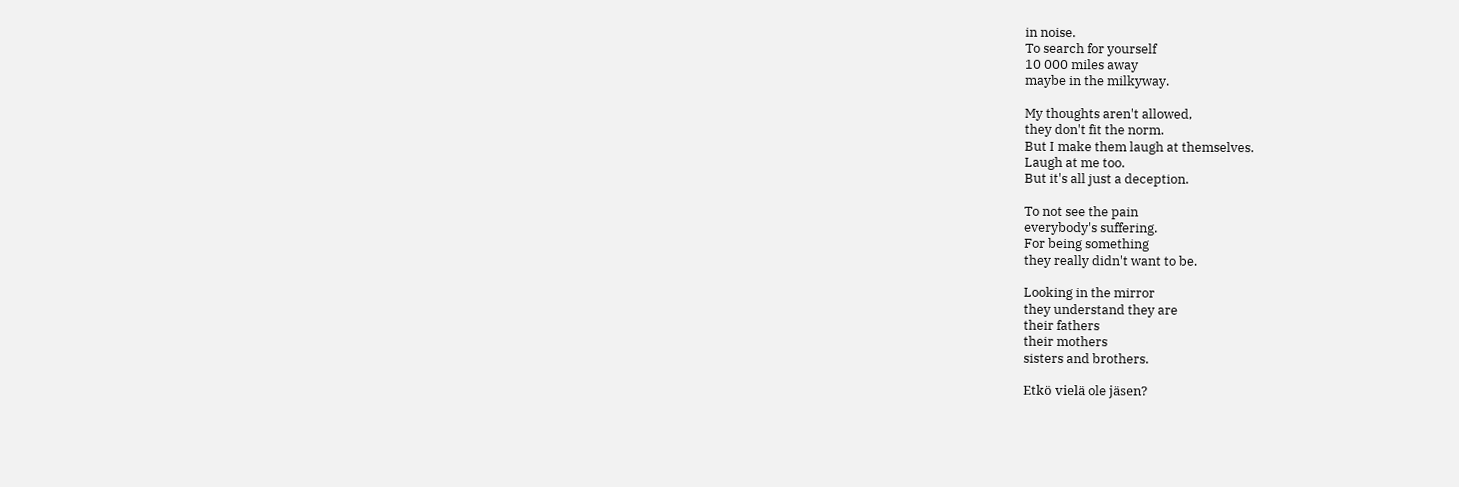in noise.
To search for yourself
10 000 miles away
maybe in the milkyway.

My thoughts aren't allowed,
they don't fit the norm.
But I make them laugh at themselves.
Laugh at me too.
But it's all just a deception.

To not see the pain
everybody's suffering.
For being something
they really didn't want to be.

Looking in the mirror
they understand they are
their fathers
their mothers
sisters and brothers.

Etkö vielä ole jäsen?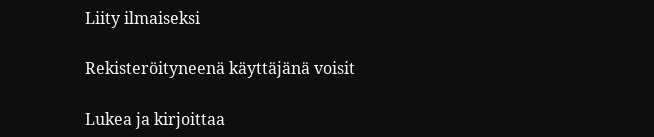Liity ilmaiseksi

Rekisteröityneenä käyttäjänä voisit

Lukea ja kirjoittaa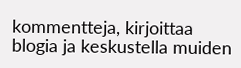kommentteja, kirjoittaa blogia ja keskustella muiden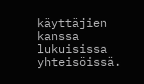käyttäjien kanssa lukuisissa yhteisöissä.